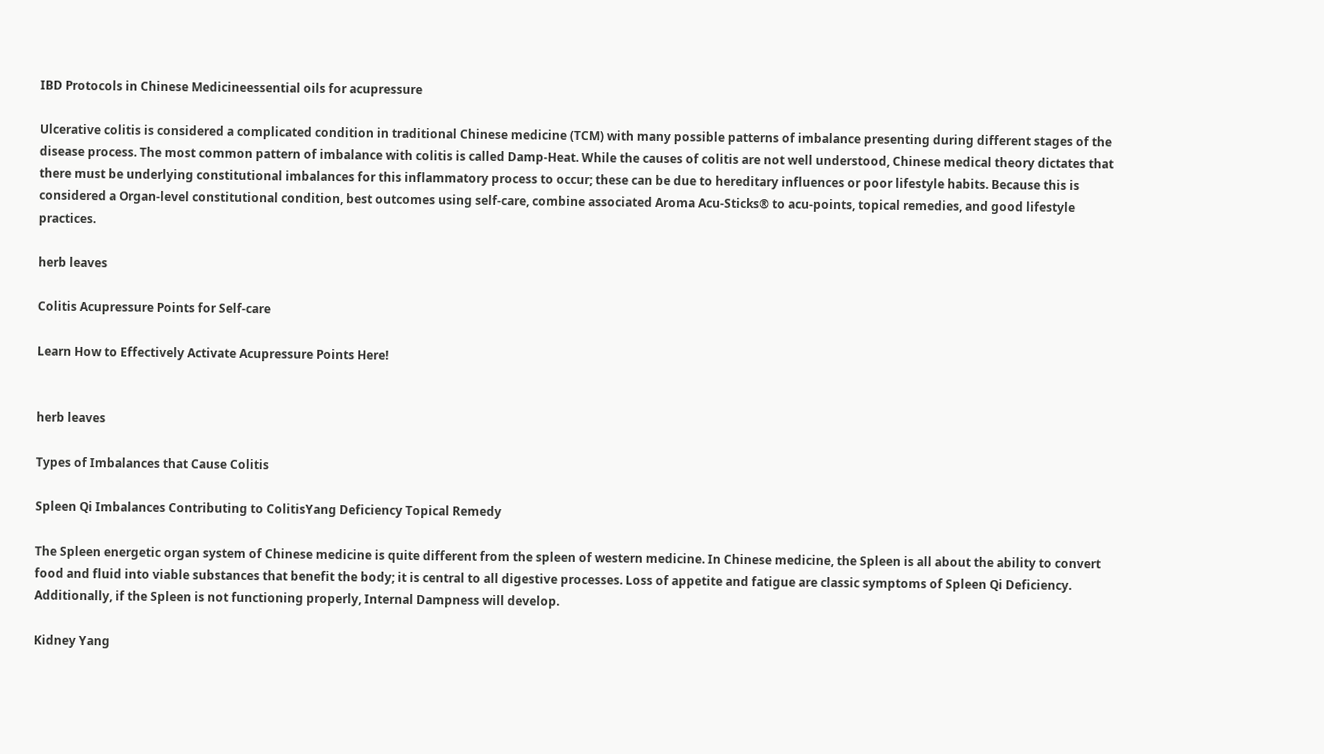IBD Protocols in Chinese Medicineessential oils for acupressure

Ulcerative colitis is considered a complicated condition in traditional Chinese medicine (TCM) with many possible patterns of imbalance presenting during different stages of the disease process. The most common pattern of imbalance with colitis is called Damp-Heat. While the causes of colitis are not well understood, Chinese medical theory dictates that there must be underlying constitutional imbalances for this inflammatory process to occur; these can be due to hereditary influences or poor lifestyle habits. Because this is considered a Organ-level constitutional condition, best outcomes using self-care, combine associated Aroma Acu-Sticks® to acu-points, topical remedies, and good lifestyle practices.

herb leaves

Colitis Acupressure Points for Self-care

Learn How to Effectively Activate Acupressure Points Here!


herb leaves

Types of Imbalances that Cause Colitis

Spleen Qi Imbalances Contributing to ColitisYang Deficiency Topical Remedy

The Spleen energetic organ system of Chinese medicine is quite different from the spleen of western medicine. In Chinese medicine, the Spleen is all about the ability to convert food and fluid into viable substances that benefit the body; it is central to all digestive processes. Loss of appetite and fatigue are classic symptoms of Spleen Qi Deficiency. Additionally, if the Spleen is not functioning properly, Internal Dampness will develop.

Kidney Yang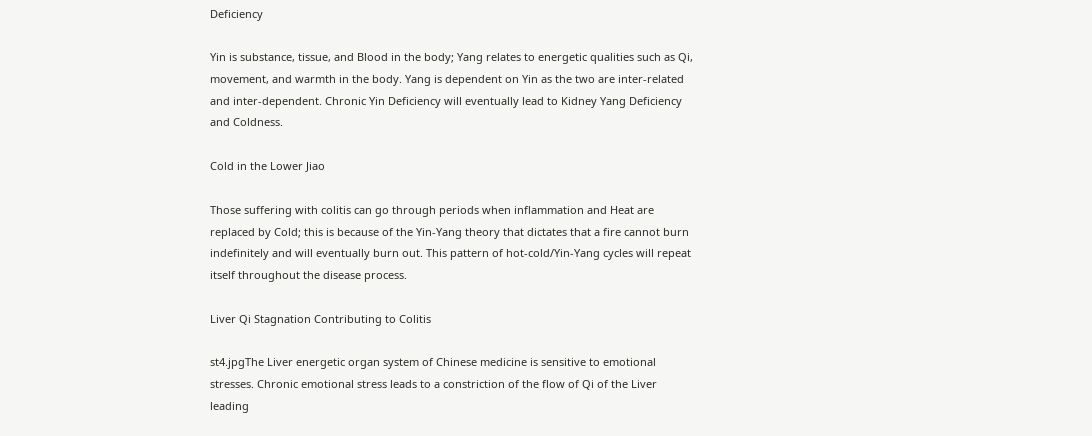Deficiency

Yin is substance, tissue, and Blood in the body; Yang relates to energetic qualities such as Qi, movement, and warmth in the body. Yang is dependent on Yin as the two are inter-related and inter-dependent. Chronic Yin Deficiency will eventually lead to Kidney Yang Deficiency and Coldness.

Cold in the Lower Jiao

Those suffering with colitis can go through periods when inflammation and Heat are replaced by Cold; this is because of the Yin-Yang theory that dictates that a fire cannot burn indefinitely and will eventually burn out. This pattern of hot-cold/Yin-Yang cycles will repeat itself throughout the disease process.

Liver Qi Stagnation Contributing to Colitis

st4.jpgThe Liver energetic organ system of Chinese medicine is sensitive to emotional stresses. Chronic emotional stress leads to a constriction of the flow of Qi of the Liver leading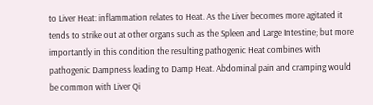to Liver Heat: inflammation relates to Heat. As the Liver becomes more agitated it tends to strike out at other organs such as the Spleen and Large Intestine; but more importantly in this condition the resulting pathogenic Heat combines with pathogenic Dampness leading to Damp Heat. Abdominal pain and cramping would be common with Liver Qi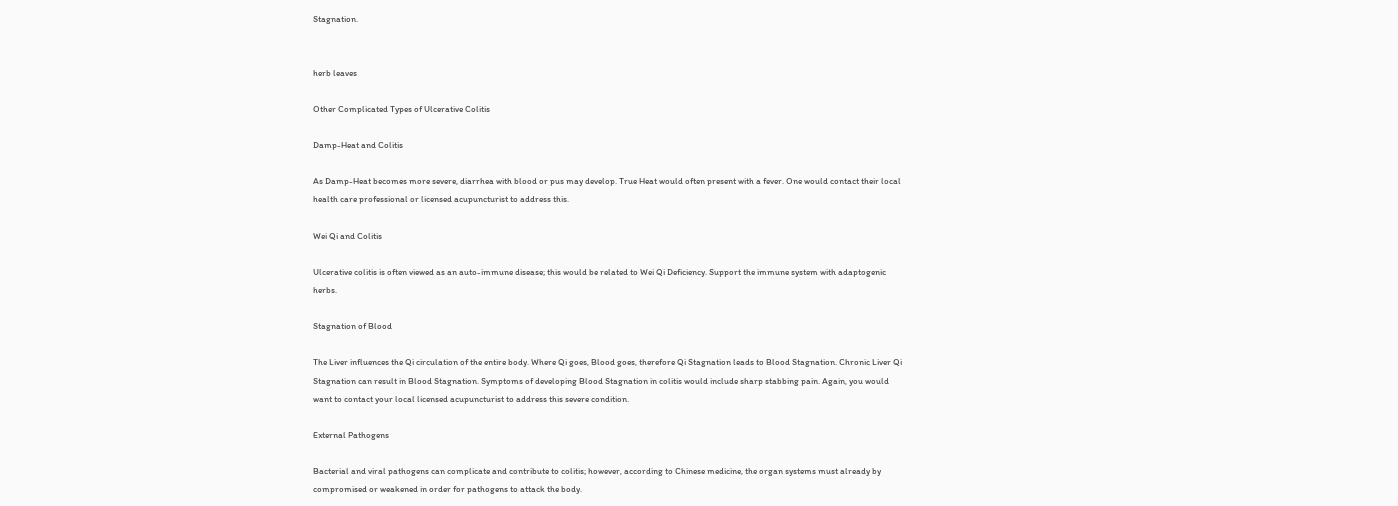Stagnation.


herb leaves

Other Complicated Types of Ulcerative Colitis

Damp-Heat and Colitis

As Damp-Heat becomes more severe, diarrhea with blood or pus may develop. True Heat would often present with a fever. One would contact their local health care professional or licensed acupuncturist to address this.

Wei Qi and Colitis

Ulcerative colitis is often viewed as an auto-immune disease; this would be related to Wei Qi Deficiency. Support the immune system with adaptogenic herbs.

Stagnation of Blood

The Liver influences the Qi circulation of the entire body. Where Qi goes, Blood goes, therefore Qi Stagnation leads to Blood Stagnation. Chronic Liver Qi Stagnation can result in Blood Stagnation. Symptoms of developing Blood Stagnation in colitis would include sharp stabbing pain. Again, you would want to contact your local licensed acupuncturist to address this severe condition.

External Pathogens

Bacterial and viral pathogens can complicate and contribute to colitis; however, according to Chinese medicine, the organ systems must already by compromised or weakened in order for pathogens to attack the body.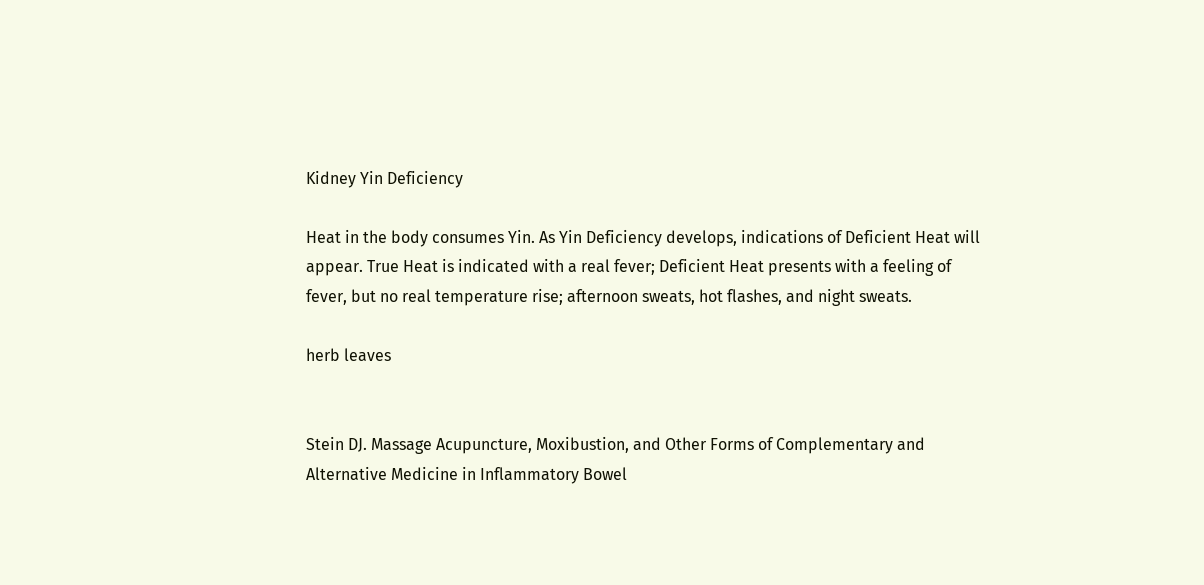Kidney Yin Deficiency

Heat in the body consumes Yin. As Yin Deficiency develops, indications of Deficient Heat will appear. True Heat is indicated with a real fever; Deficient Heat presents with a feeling of fever, but no real temperature rise; afternoon sweats, hot flashes, and night sweats.

herb leaves


Stein DJ. Massage Acupuncture, Moxibustion, and Other Forms of Complementary and Alternative Medicine in Inflammatory Bowel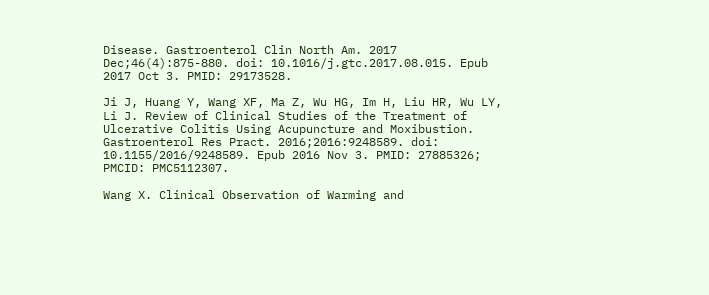Disease. Gastroenterol Clin North Am. 2017 Dec;46(4):875-880. doi: 10.1016/j.gtc.2017.08.015. Epub 2017 Oct 3. PMID: 29173528.

Ji J, Huang Y, Wang XF, Ma Z, Wu HG, Im H, Liu HR, Wu LY, Li J. Review of Clinical Studies of the Treatment of Ulcerative Colitis Using Acupuncture and Moxibustion. Gastroenterol Res Pract. 2016;2016:9248589. doi: 10.1155/2016/9248589. Epub 2016 Nov 3. PMID: 27885326; PMCID: PMC5112307.

Wang X. Clinical Observation of Warming and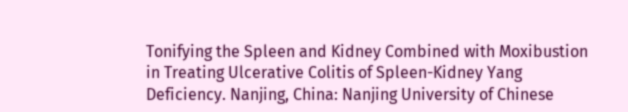Tonifying the Spleen and Kidney Combined with Moxibustion in Treating Ulcerative Colitis of Spleen-Kidney Yang Deficiency. Nanjing, China: Nanjing University of Chinese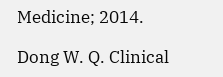Medicine; 2014.

Dong W. Q. Clinical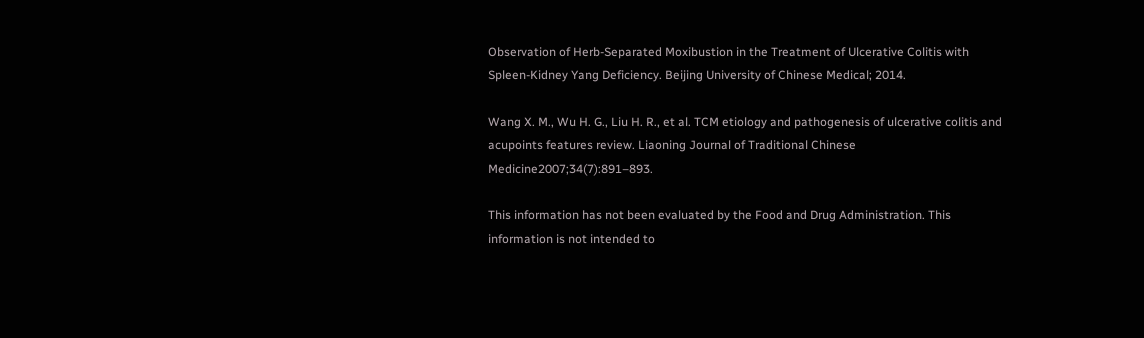Observation of Herb-Separated Moxibustion in the Treatment of Ulcerative Colitis with Spleen-Kidney Yang Deficiency. Beijing University of Chinese Medical; 2014.

Wang X. M., Wu H. G., Liu H. R., et al. TCM etiology and pathogenesis of ulcerative colitis and acupoints features review. Liaoning Journal of Traditional Chinese Medicine2007;34(7):891–893.

This information has not been evaluated by the Food and Drug Administration. This information is not intended to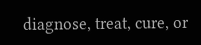diagnose, treat, cure, or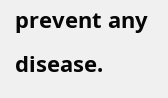prevent any disease.